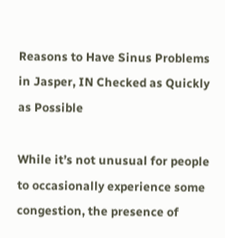Reasons to Have Sinus Problems in Jasper, IN Checked as Quickly as Possible

While it’s not unusual for people to occasionally experience some congestion, the presence of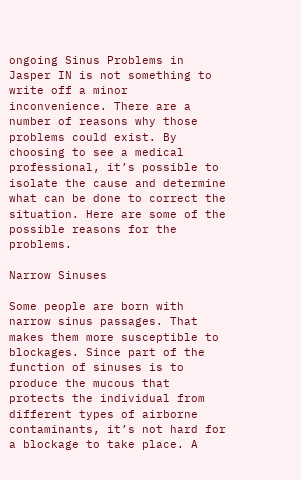ongoing Sinus Problems in Jasper IN is not something to write off a minor inconvenience. There are a number of reasons why those problems could exist. By choosing to see a medical professional, it’s possible to isolate the cause and determine what can be done to correct the situation. Here are some of the possible reasons for the problems.

Narrow Sinuses

Some people are born with narrow sinus passages. That makes them more susceptible to blockages. Since part of the function of sinuses is to produce the mucous that protects the individual from different types of airborne contaminants, it’s not hard for a blockage to take place. A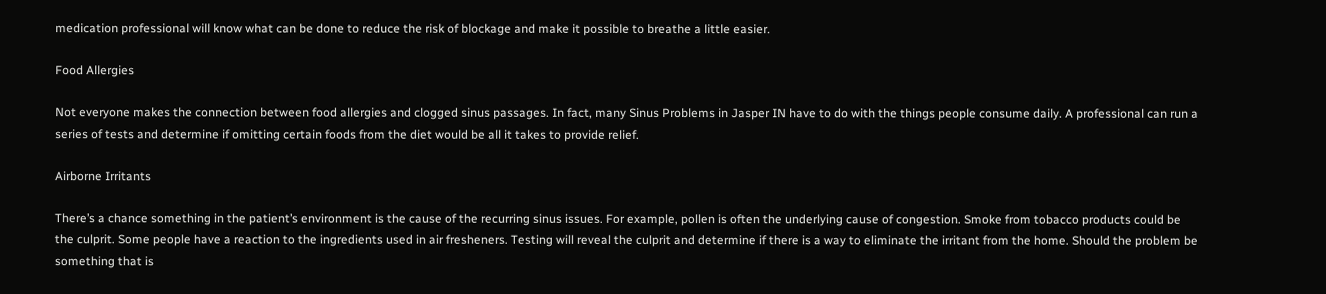medication professional will know what can be done to reduce the risk of blockage and make it possible to breathe a little easier.

Food Allergies

Not everyone makes the connection between food allergies and clogged sinus passages. In fact, many Sinus Problems in Jasper IN have to do with the things people consume daily. A professional can run a series of tests and determine if omitting certain foods from the diet would be all it takes to provide relief.

Airborne Irritants

There’s a chance something in the patient’s environment is the cause of the recurring sinus issues. For example, pollen is often the underlying cause of congestion. Smoke from tobacco products could be the culprit. Some people have a reaction to the ingredients used in air fresheners. Testing will reveal the culprit and determine if there is a way to eliminate the irritant from the home. Should the problem be something that is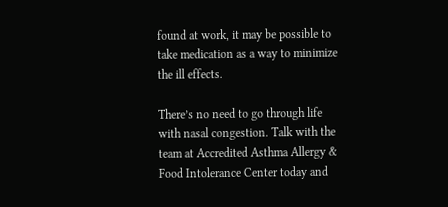found at work, it may be possible to take medication as a way to minimize the ill effects.

There’s no need to go through life with nasal congestion. Talk with the team at Accredited Asthma Allergy & Food Intolerance Center today and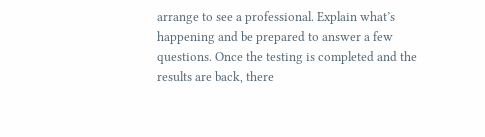arrange to see a professional. Explain what’s happening and be prepared to answer a few questions. Once the testing is completed and the results are back, there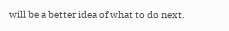will be a better idea of what to do next.